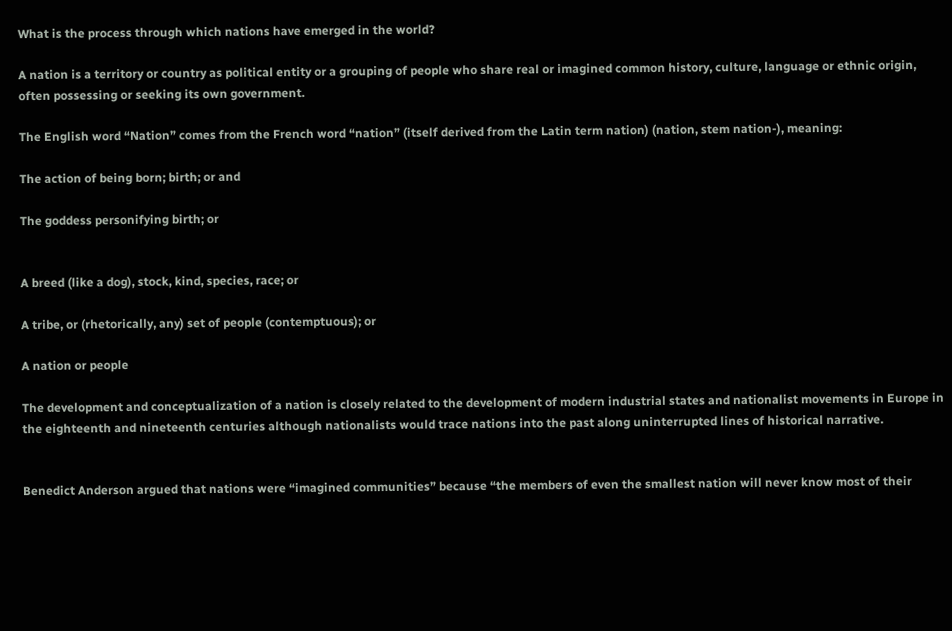What is the process through which nations have emerged in the world?

A nation is a territory or country as political entity or a grouping of people who share real or imagined common history, culture, language or ethnic origin, often possessing or seeking its own government.

The English word “Nation” comes from the French word “nation” (itself derived from the Latin term nation) (nation, stem nation-), meaning:

The action of being born; birth; or and

The goddess personifying birth; or


A breed (like a dog), stock, kind, species, race; or

A tribe, or (rhetorically, any) set of people (contemptuous); or

A nation or people

The development and conceptualization of a nation is closely related to the development of modern industrial states and nationalist movements in Europe in the eighteenth and nineteenth centuries although nationalists would trace nations into the past along uninterrupted lines of historical narrative.


Benedict Anderson argued that nations were “imagined communities” because “the members of even the smallest nation will never know most of their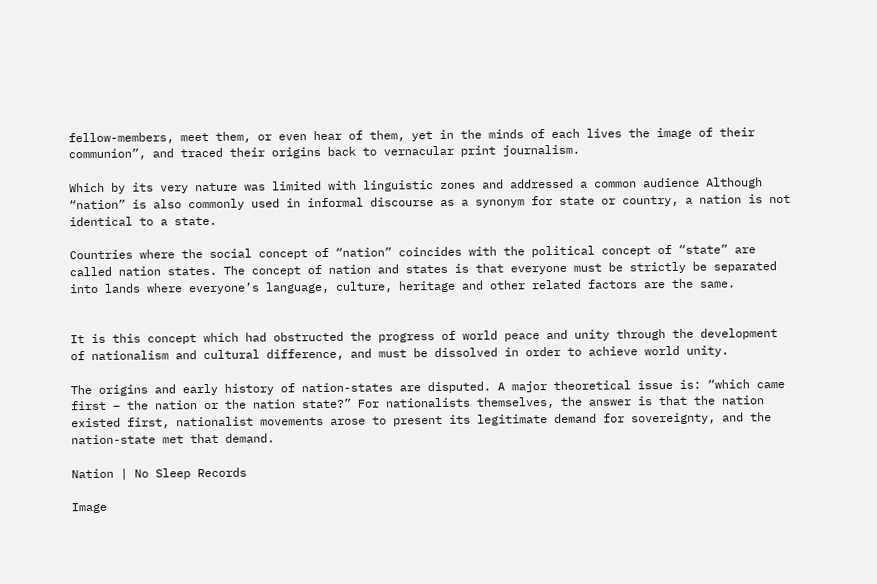fellow-members, meet them, or even hear of them, yet in the minds of each lives the image of their communion”, and traced their origins back to vernacular print journalism.

Which by its very nature was limited with linguistic zones and addressed a common audience Although “nation” is also commonly used in informal discourse as a synonym for state or country, a nation is not identical to a state.

Countries where the social concept of “nation” coincides with the political concept of “state” are called nation states. The concept of nation and states is that everyone must be strictly be separated into lands where everyone’s language, culture, heritage and other related factors are the same.


It is this concept which had obstructed the progress of world peace and unity through the development of nationalism and cultural difference, and must be dissolved in order to achieve world unity.

The origins and early history of nation-states are disputed. A major theoretical issue is: “which came first – the nation or the nation state?” For nationalists themselves, the answer is that the nation existed first, nationalist movements arose to present its legitimate demand for sovereignty, and the nation-state met that demand.

Nation | No Sleep Records

Image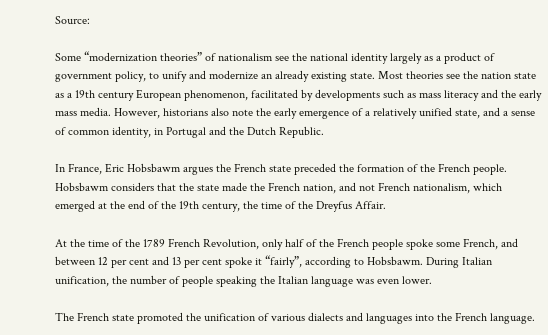Source:

Some “modernization theories” of nationalism see the national identity largely as a product of government policy, to unify and modernize an already existing state. Most theories see the nation state as a 19th century European phenomenon, facilitated by developments such as mass literacy and the early mass media. However, historians also note the early emergence of a relatively unified state, and a sense of common identity, in Portugal and the Dutch Republic.

In France, Eric Hobsbawm argues the French state preceded the formation of the French people. Hobsbawm considers that the state made the French nation, and not French nationalism, which emerged at the end of the 19th century, the time of the Dreyfus Affair.

At the time of the 1789 French Revolution, only half of the French people spoke some French, and between 12 per cent and 13 per cent spoke it “fairly”, according to Hobsbawm. During Italian unification, the number of people speaking the Italian language was even lower.

The French state promoted the unification of various dialects and languages into the French language.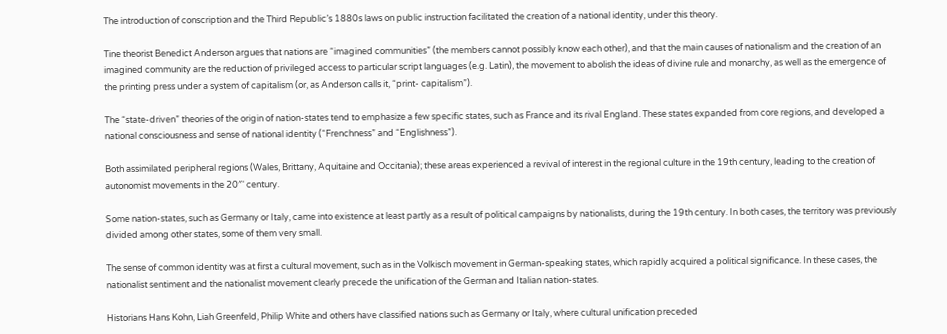The introduction of conscription and the Third Republic’s 1880s laws on public instruction facilitated the creation of a national identity, under this theory.

Tine theorist Benedict Anderson argues that nations are “imagined communities” (the members cannot possibly know each other), and that the main causes of nationalism and the creation of an imagined community are the reduction of privileged access to particular script languages (e.g. Latin), the movement to abolish the ideas of divine rule and monarchy, as well as the emergence of the printing press under a system of capitalism (or, as Anderson calls it, “print- capitalism”).

The “state-driven” theories of the origin of nation-states tend to emphasize a few specific states, such as France and its rival England. These states expanded from core regions, and developed a national consciousness and sense of national identity (“Frenchness” and “Englishness”).

Both assimilated peripheral regions (Wales, Brittany, Aquitaine and Occitania); these areas experienced a revival of interest in the regional culture in the 19th century, leading to the creation of autonomist movements in the 20″‘ century.

Some nation-states, such as Germany or Italy, came into existence at least partly as a result of political campaigns by nationalists, during the 19th century. In both cases, the territory was previously divided among other states, some of them very small.

The sense of common identity was at first a cultural movement, such as in the Volkisch movement in German-speaking states, which rapidly acquired a political significance. In these cases, the nationalist sentiment and the nationalist movement clearly precede the unification of the German and Italian nation-states.

Historians Hans Kohn, Liah Greenfeld, Philip White and others have classified nations such as Germany or Italy, where cultural unification preceded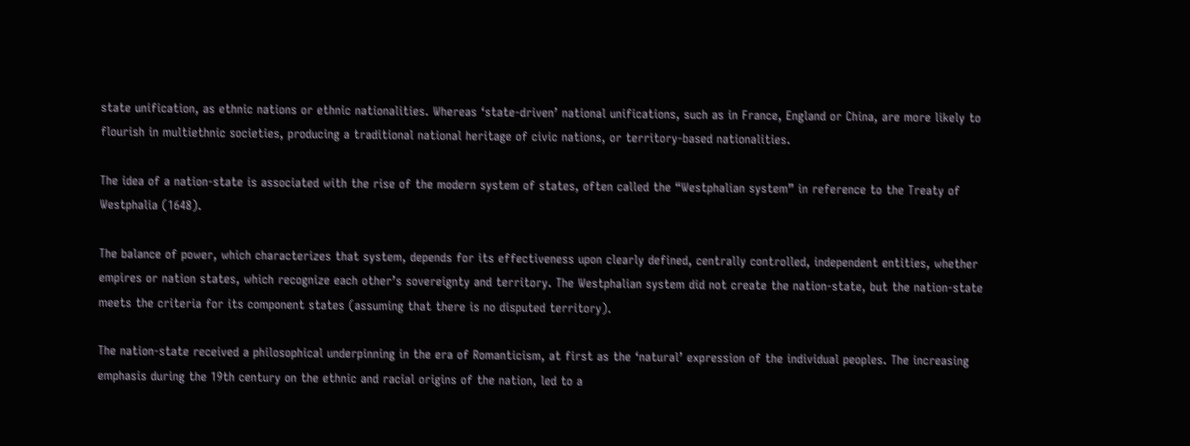state unification, as ethnic nations or ethnic nationalities. Whereas ‘state-driven’ national unifications, such as in France, England or China, are more likely to flourish in multiethnic societies, producing a traditional national heritage of civic nations, or territory-based nationalities.

The idea of a nation-state is associated with the rise of the modern system of states, often called the “Westphalian system” in reference to the Treaty of Westphalia (1648).

The balance of power, which characterizes that system, depends for its effectiveness upon clearly defined, centrally controlled, independent entities, whether empires or nation states, which recognize each other’s sovereignty and territory. The Westphalian system did not create the nation-state, but the nation-state meets the criteria for its component states (assuming that there is no disputed territory).

The nation-state received a philosophical underpinning in the era of Romanticism, at first as the ‘natural’ expression of the individual peoples. The increasing emphasis during the 19th century on the ethnic and racial origins of the nation, led to a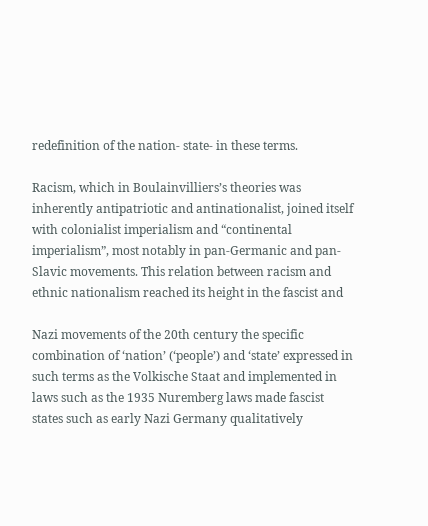redefinition of the nation- state- in these terms.

Racism, which in Boulainvilliers’s theories was inherently antipatriotic and antinationalist, joined itself with colonialist imperialism and “continental imperialism”, most notably in pan-Germanic and pan-Slavic movements. This relation between racism and ethnic nationalism reached its height in the fascist and

Nazi movements of the 20th century the specific combination of ‘nation’ (‘people’) and ‘state’ expressed in such terms as the Volkische Staat and implemented in laws such as the 1935 Nuremberg laws made fascist states such as early Nazi Germany qualitatively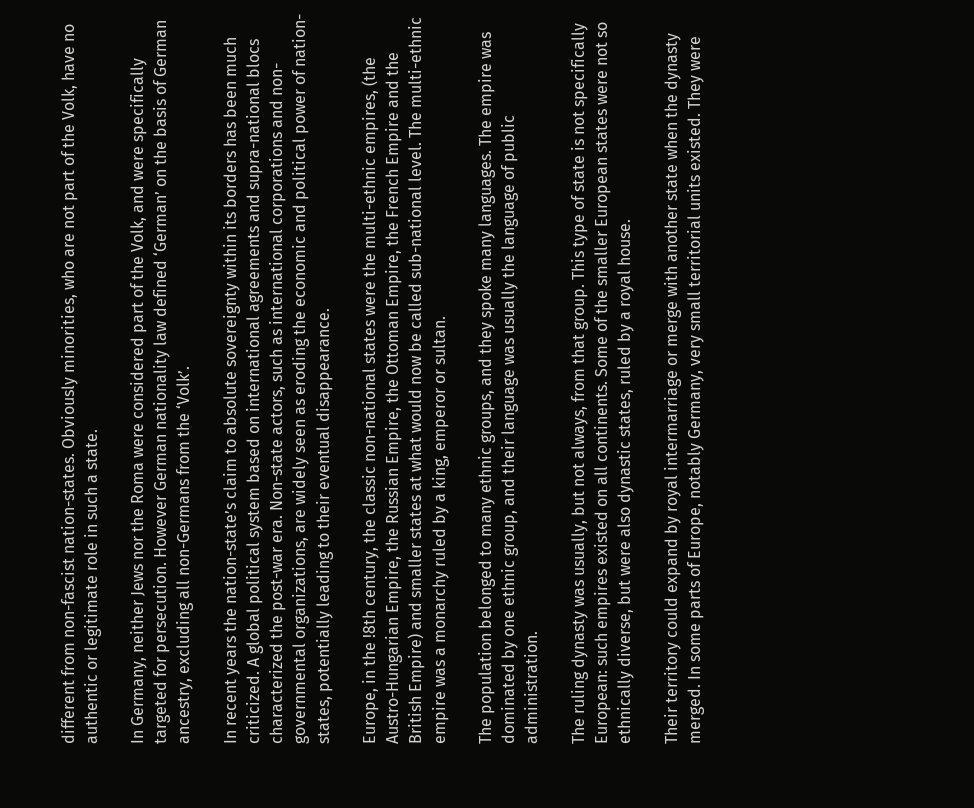different from non-fascist nation-states. Obviously minorities, who are not part of the Volk, have no authentic or legitimate role in such a state.

In Germany, neither Jews nor the Roma were considered part of the Volk, and were specifically targeted for persecution. However German nationality law defined ‘German’ on the basis of German ancestry, excluding all non-Germans from the ‘Volk’.

In recent years the nation-state’s claim to absolute sovereignty within its borders has been much criticized. A global political system based on international agreements and supra-national blocs characterized the post-war era. Non-state actors, such as international corporations and non-governmental organizations, are widely seen as eroding the economic and political power of nation-states, potentially leading to their eventual disappearance.

Europe, in the !8th century, the classic non-national states were the multi-ethnic empires, (the Austro-Hungarian Empire, the Russian Empire, the Ottoman Empire, the French Empire and the British Empire) and smaller states at what would now be called sub-national level. The multi-ethnic empire was a monarchy ruled by a king, emperor or sultan.

The population belonged to many ethnic groups, and they spoke many languages. The empire was dominated by one ethnic group, and their language was usually the language of public administration.

The ruling dynasty was usually, but not always, from that group. This type of state is not specifically European: such empires existed on all continents. Some of the smaller European states were not so ethnically diverse, but were also dynastic states, ruled by a royal house.

Their territory could expand by royal intermarriage or merge with another state when the dynasty merged. In some parts of Europe, notably Germany, very small territorial units existed. They were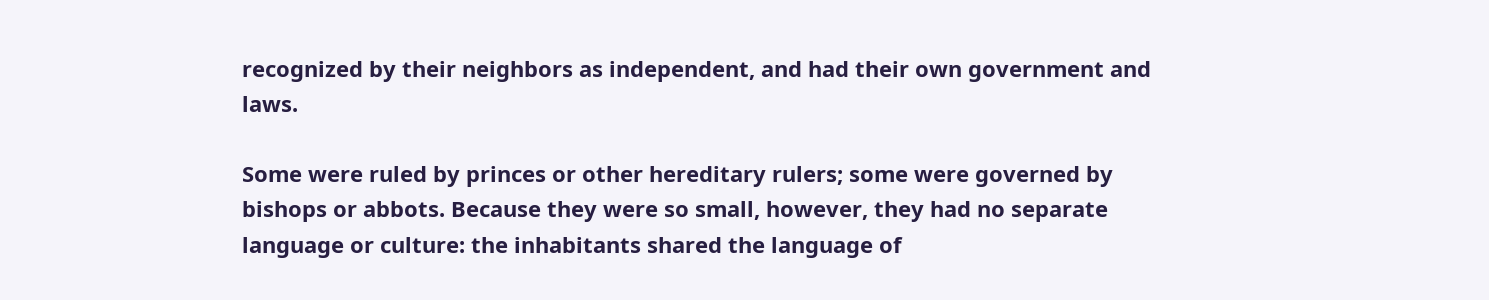recognized by their neighbors as independent, and had their own government and laws.

Some were ruled by princes or other hereditary rulers; some were governed by bishops or abbots. Because they were so small, however, they had no separate language or culture: the inhabitants shared the language of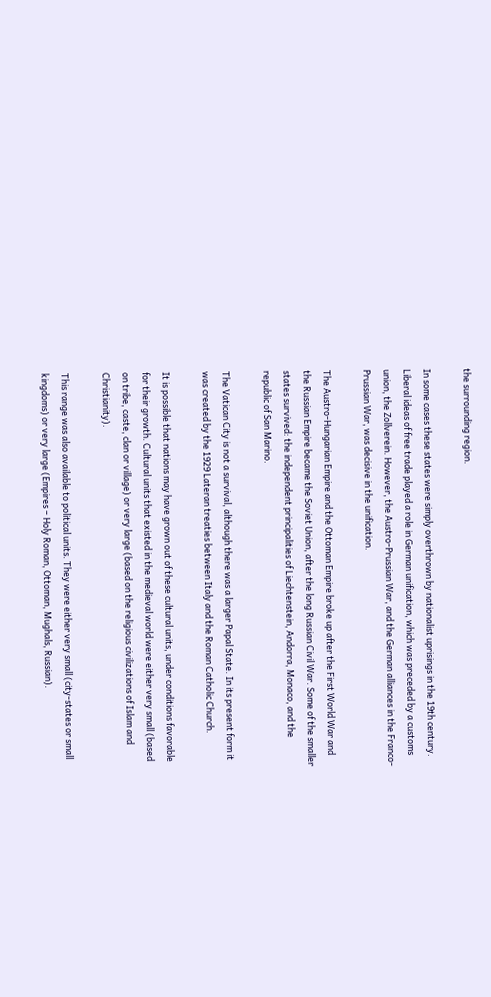the surrounding region.

In some cases these states were simply overthrown by nationalist uprisings in the 19th century. Liberal ideas of free trade played a role in German unification, which was preceded by a customs union, the Zollverein. However, the Austro-Prussian War, and the German alliances in the Franco-Prussian War, was decisive in the unification.

The Austro-Hungarian Empire and the Ottoman Empire broke up after the First World War and the Russian Empire became the Soviet Union, after the long Russian Civil War. Some of the smaller states survived: the independent principalities of Liechtenstein, Andorra, Monaco, and the republic of San Marino.

The Vatican City is not a survival, although there was a larger Papal State. In its present form it was created by the 1929 Lateran treaties between Italy and the Roman Catholic Church.

It is possible that nations may have grown out of these cultural units, under conditions favorable for their growth. Cultural units that existed in the medieval world were either very small (based on tribe, caste, clan or village) or very large (based on the religious civilizations of Islam and Christianity).

This range was also available to political units. They were either very small (city-states or small kingdoms) or very large (Empires – Holy Roman, Ottoman, Mughals, Russian).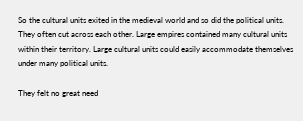So the cultural units exited in the medieval world and so did the political units. They often cut across each other. Large empires contained many cultural units within their territory. Large cultural units could easily accommodate themselves under many political units.

They felt no great need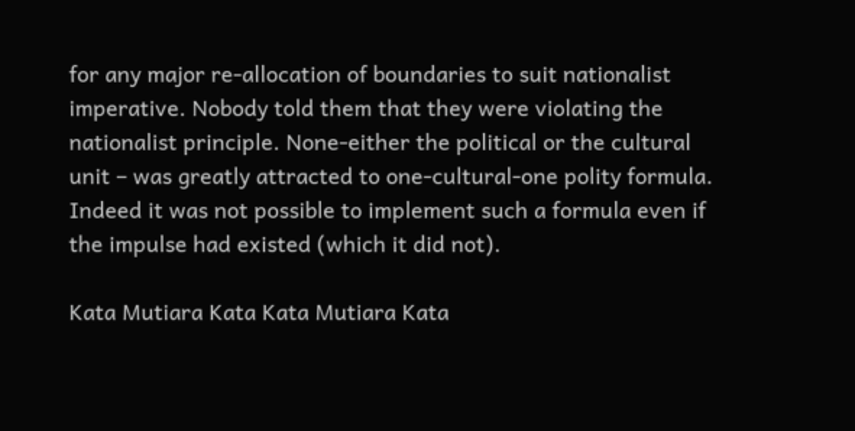for any major re-allocation of boundaries to suit nationalist imperative. Nobody told them that they were violating the nationalist principle. None-either the political or the cultural unit – was greatly attracted to one-cultural-one polity formula. Indeed it was not possible to implement such a formula even if the impulse had existed (which it did not).

Kata Mutiara Kata Kata Mutiara Kata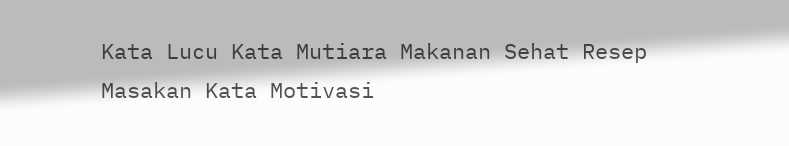Kata Lucu Kata Mutiara Makanan Sehat Resep Masakan Kata Motivasi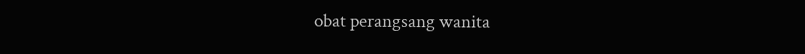obat perangsang wanita